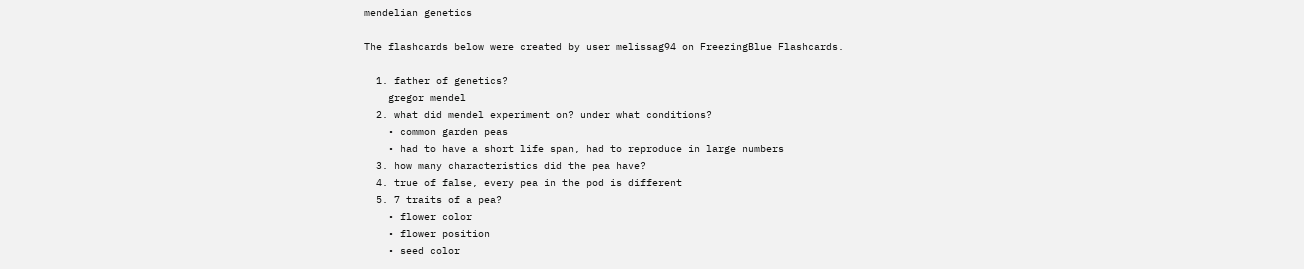mendelian genetics

The flashcards below were created by user melissag94 on FreezingBlue Flashcards.

  1. father of genetics?
    gregor mendel
  2. what did mendel experiment on? under what conditions?
    • common garden peas
    • had to have a short life span, had to reproduce in large numbers
  3. how many characteristics did the pea have?
  4. true of false, every pea in the pod is different
  5. 7 traits of a pea?
    • flower color
    • flower position
    • seed color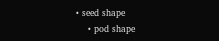• seed shape
    • pod shape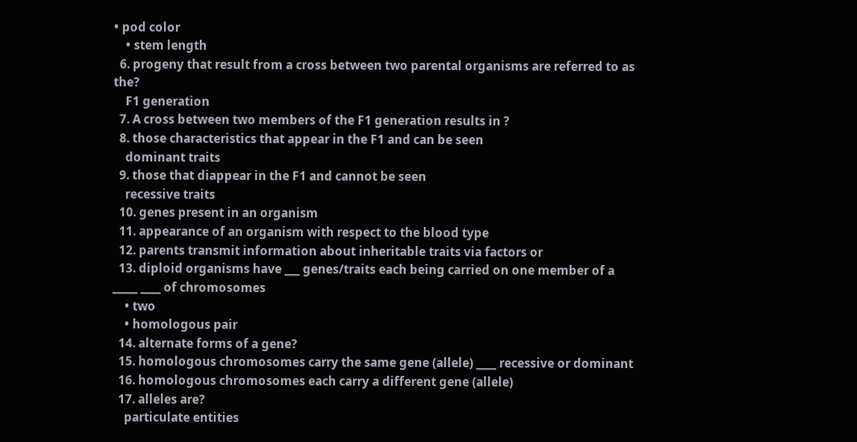• pod color
    • stem length
  6. progeny that result from a cross between two parental organisms are referred to as the?
    F1 generation
  7. A cross between two members of the F1 generation results in ?
  8. those characteristics that appear in the F1 and can be seen
    dominant traits
  9. those that diappear in the F1 and cannot be seen
    recessive traits
  10. genes present in an organism
  11. appearance of an organism with respect to the blood type
  12. parents transmit information about inheritable traits via factors or
  13. diploid organisms have ___ genes/traits each being carried on one member of a _____ ____ of chromosomes
    • two
    • homologous pair
  14. alternate forms of a gene?
  15. homologous chromosomes carry the same gene (allele) ____ recessive or dominant
  16. homologous chromosomes each carry a different gene (allele)
  17. alleles are?
    particulate entities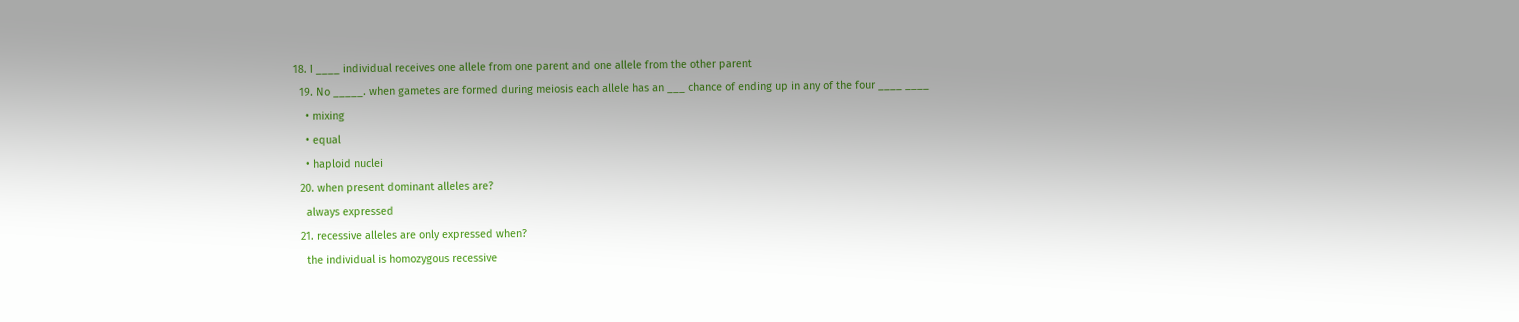18. I ____ individual receives one allele from one parent and one allele from the other parent
  19. No _____. when gametes are formed during meiosis each allele has an ___ chance of ending up in any of the four ____ ____
    • mixing
    • equal
    • haploid nuclei
  20. when present dominant alleles are?
    always expressed
  21. recessive alleles are only expressed when?
    the individual is homozygous recessive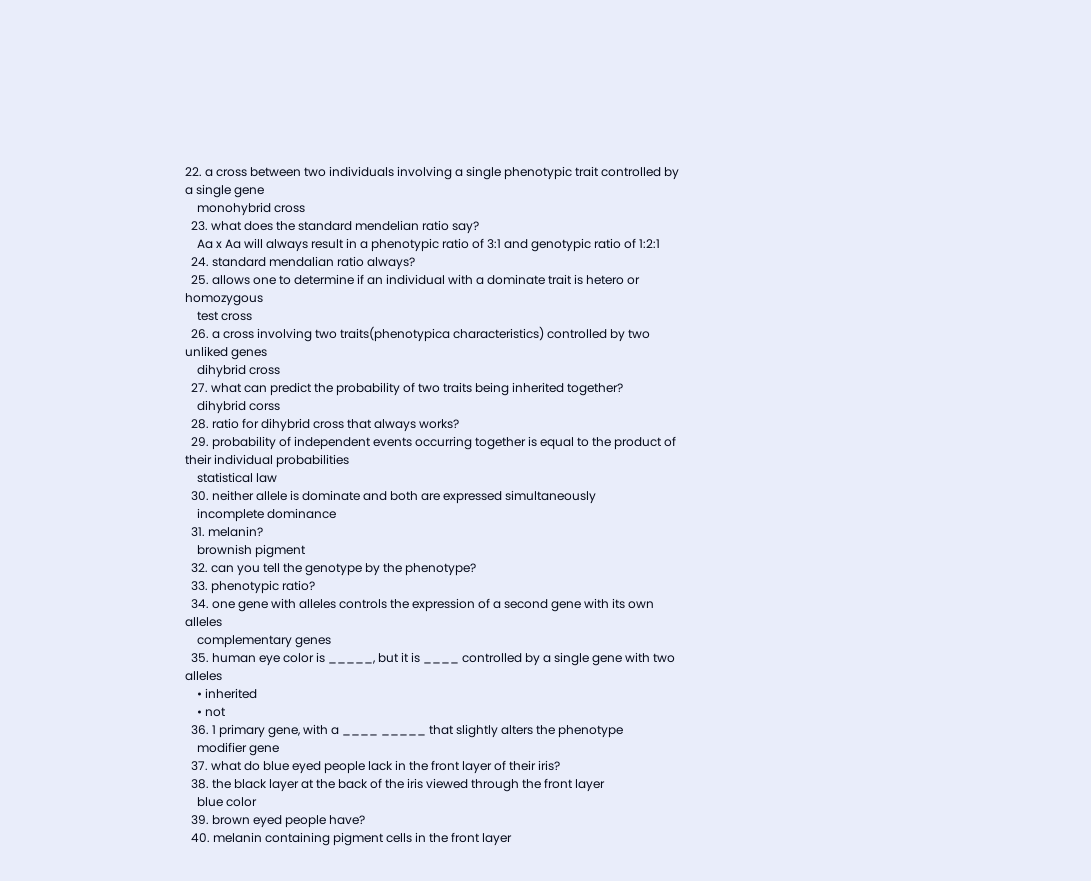22. a cross between two individuals involving a single phenotypic trait controlled by a single gene
    monohybrid cross
  23. what does the standard mendelian ratio say?
    Aa x Aa will always result in a phenotypic ratio of 3:1 and genotypic ratio of 1:2:1
  24. standard mendalian ratio always?
  25. allows one to determine if an individual with a dominate trait is hetero or homozygous
    test cross
  26. a cross involving two traits(phenotypica characteristics) controlled by two unliked genes
    dihybrid cross
  27. what can predict the probability of two traits being inherited together?
    dihybrid corss
  28. ratio for dihybrid cross that always works?
  29. probability of independent events occurring together is equal to the product of their individual probabilities
    statistical law
  30. neither allele is dominate and both are expressed simultaneously
    incomplete dominance
  31. melanin?
    brownish pigment
  32. can you tell the genotype by the phenotype?
  33. phenotypic ratio?
  34. one gene with alleles controls the expression of a second gene with its own alleles
    complementary genes
  35. human eye color is _____, but it is ____ controlled by a single gene with two alleles
    • inherited
    • not
  36. 1 primary gene, with a ____ _____ that slightly alters the phenotype
    modifier gene
  37. what do blue eyed people lack in the front layer of their iris?
  38. the black layer at the back of the iris viewed through the front layer
    blue color
  39. brown eyed people have?
  40. melanin containing pigment cells in the front layer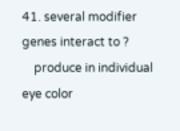41. several modifier genes interact to ?
    produce in individual eye color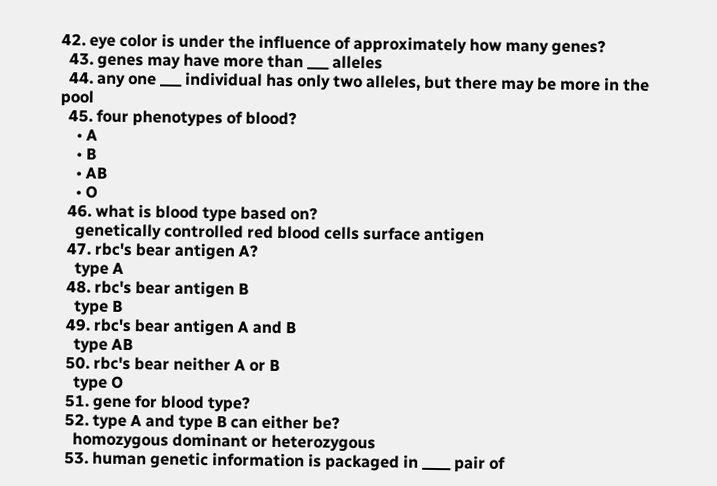42. eye color is under the influence of approximately how many genes?
  43. genes may have more than ___ alleles
  44. any one ___ individual has only two alleles, but there may be more in the pool
  45. four phenotypes of blood?
    • A
    • B
    • AB
    • O
  46. what is blood type based on?
    genetically controlled red blood cells surface antigen
  47. rbc's bear antigen A?
    type A
  48. rbc's bear antigen B
    type B
  49. rbc's bear antigen A and B
    type AB
  50. rbc's bear neither A or B
    type O
  51. gene for blood type?
  52. type A and type B can either be?
    homozygous dominant or heterozygous
  53. human genetic information is packaged in ____ pair of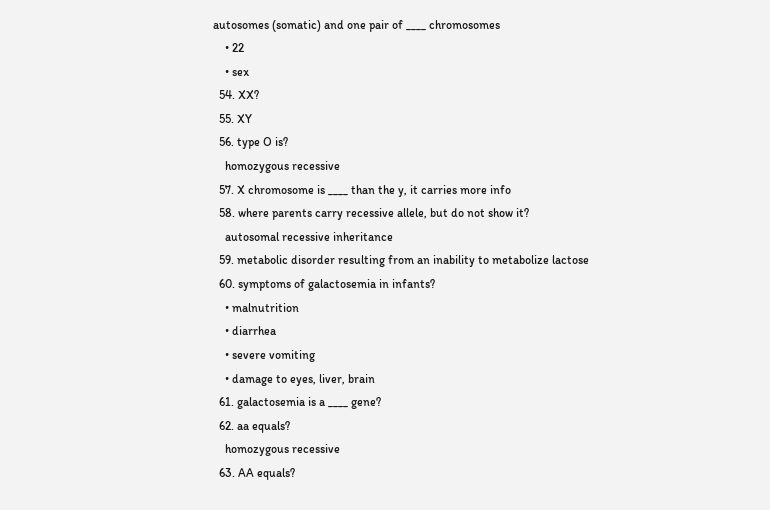autosomes (somatic) and one pair of ____ chromosomes
    • 22
    • sex
  54. XX?
  55. XY
  56. type O is?
    homozygous recessive
  57. X chromosome is ____ than the y, it carries more info
  58. where parents carry recessive allele, but do not show it?
    autosomal recessive inheritance
  59. metabolic disorder resulting from an inability to metabolize lactose
  60. symptoms of galactosemia in infants?
    • malnutrition
    • diarrhea
    • severe vomiting
    • damage to eyes, liver, brain
  61. galactosemia is a ____ gene?
  62. aa equals?
    homozygous recessive
  63. AA equals?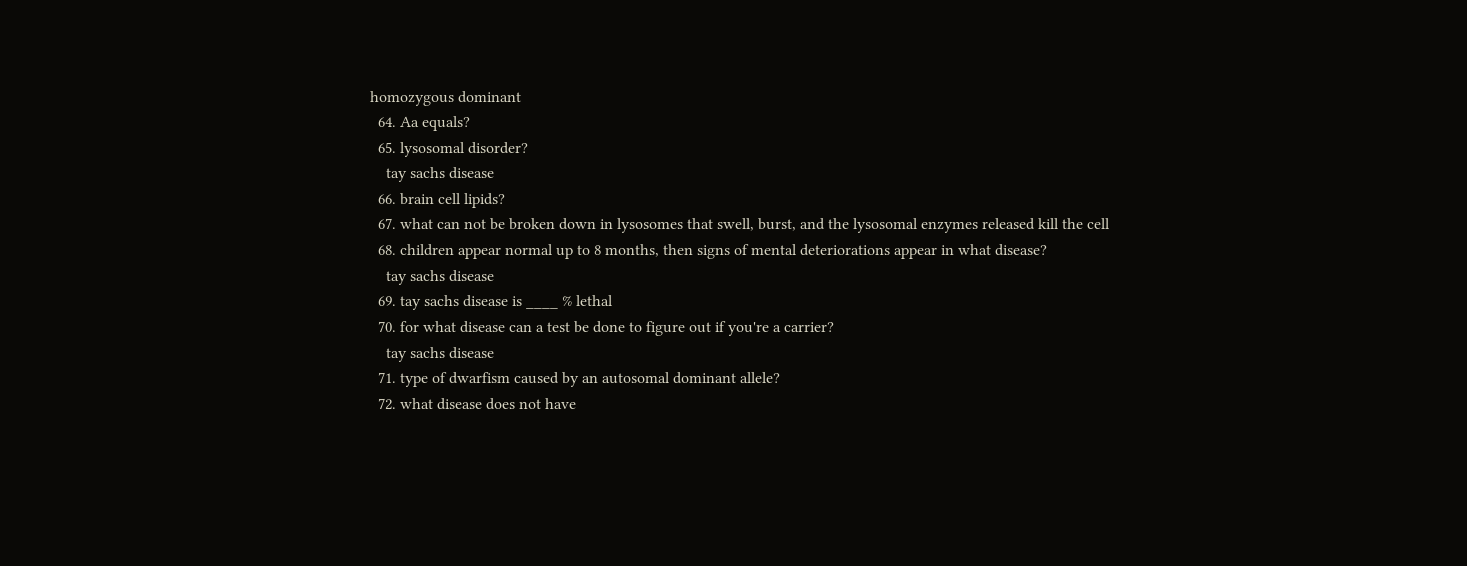homozygous dominant
  64. Aa equals?
  65. lysosomal disorder?
    tay sachs disease
  66. brain cell lipids?
  67. what can not be broken down in lysosomes that swell, burst, and the lysosomal enzymes released kill the cell
  68. children appear normal up to 8 months, then signs of mental deteriorations appear in what disease?
    tay sachs disease
  69. tay sachs disease is ____ % lethal
  70. for what disease can a test be done to figure out if you're a carrier?
    tay sachs disease
  71. type of dwarfism caused by an autosomal dominant allele?
  72. what disease does not have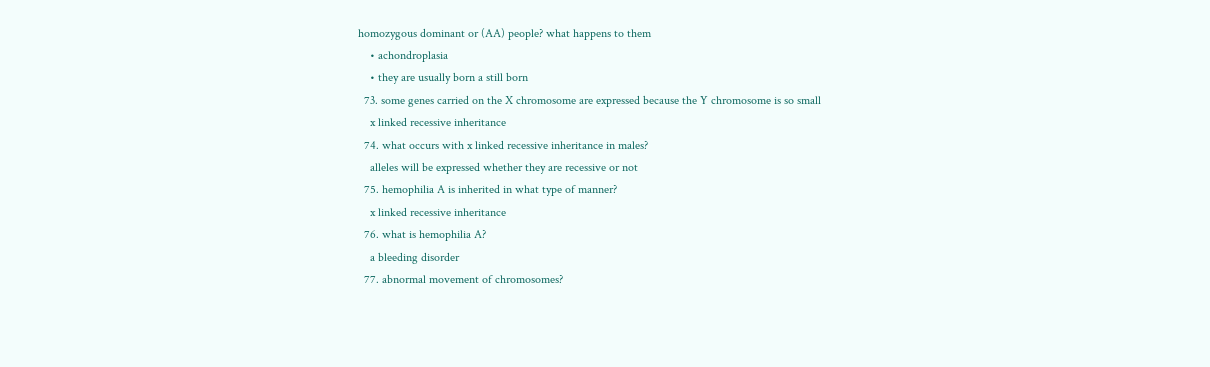homozygous dominant or (AA) people? what happens to them
    • achondroplasia
    • they are usually born a still born
  73. some genes carried on the X chromosome are expressed because the Y chromosome is so small
    x linked recessive inheritance
  74. what occurs with x linked recessive inheritance in males?
    alleles will be expressed whether they are recessive or not
  75. hemophilia A is inherited in what type of manner?
    x linked recessive inheritance
  76. what is hemophilia A?
    a bleeding disorder
  77. abnormal movement of chromosomes?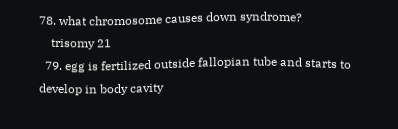78. what chromosome causes down syndrome?
    trisomy 21
  79. egg is fertilized outside fallopian tube and starts to develop in body cavity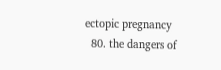ectopic pregnancy
  80. the dangers of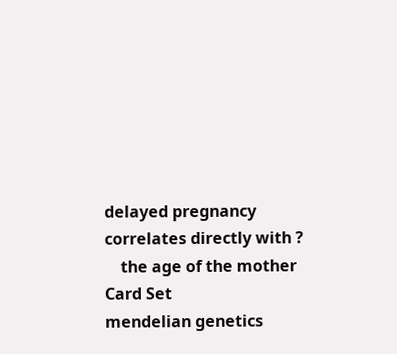delayed pregnancy correlates directly with ?
    the age of the mother
Card Set
mendelian genetics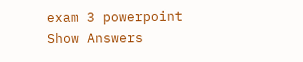exam 3 powerpoint
Show Answers